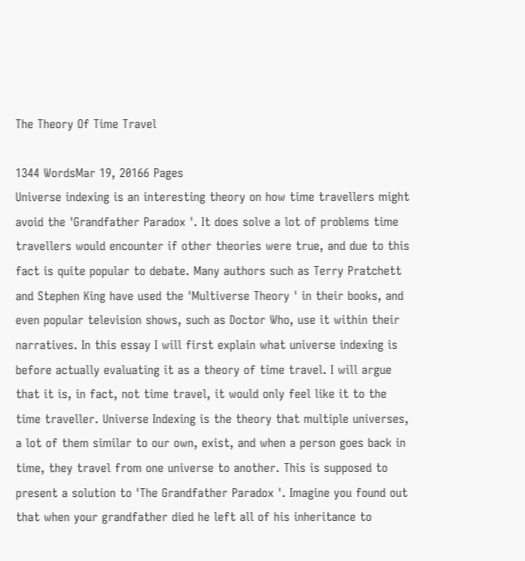The Theory Of Time Travel

1344 WordsMar 19, 20166 Pages
Universe indexing is an interesting theory on how time travellers might avoid the 'Grandfather Paradox '. It does solve a lot of problems time travellers would encounter if other theories were true, and due to this fact is quite popular to debate. Many authors such as Terry Pratchett and Stephen King have used the 'Multiverse Theory ' in their books, and even popular television shows, such as Doctor Who, use it within their narratives. In this essay I will first explain what universe indexing is before actually evaluating it as a theory of time travel. I will argue that it is, in fact, not time travel, it would only feel like it to the time traveller. Universe Indexing is the theory that multiple universes, a lot of them similar to our own, exist, and when a person goes back in time, they travel from one universe to another. This is supposed to present a solution to 'The Grandfather Paradox '. Imagine you found out that when your grandfather died he left all of his inheritance to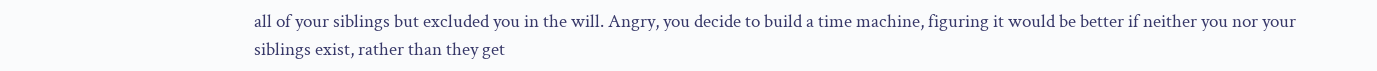all of your siblings but excluded you in the will. Angry, you decide to build a time machine, figuring it would be better if neither you nor your siblings exist, rather than they get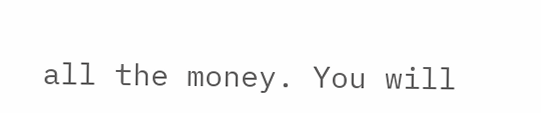all the money. You will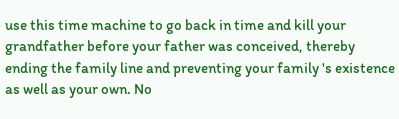use this time machine to go back in time and kill your grandfather before your father was conceived, thereby ending the family line and preventing your family 's existence as well as your own. No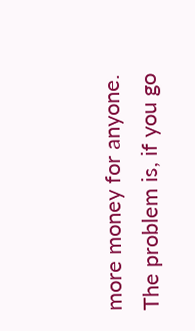more money for anyone. The problem is, if you go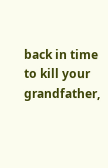back in time to kill your grandfather,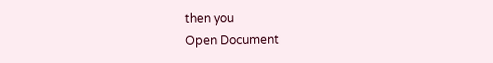then you
Open Document